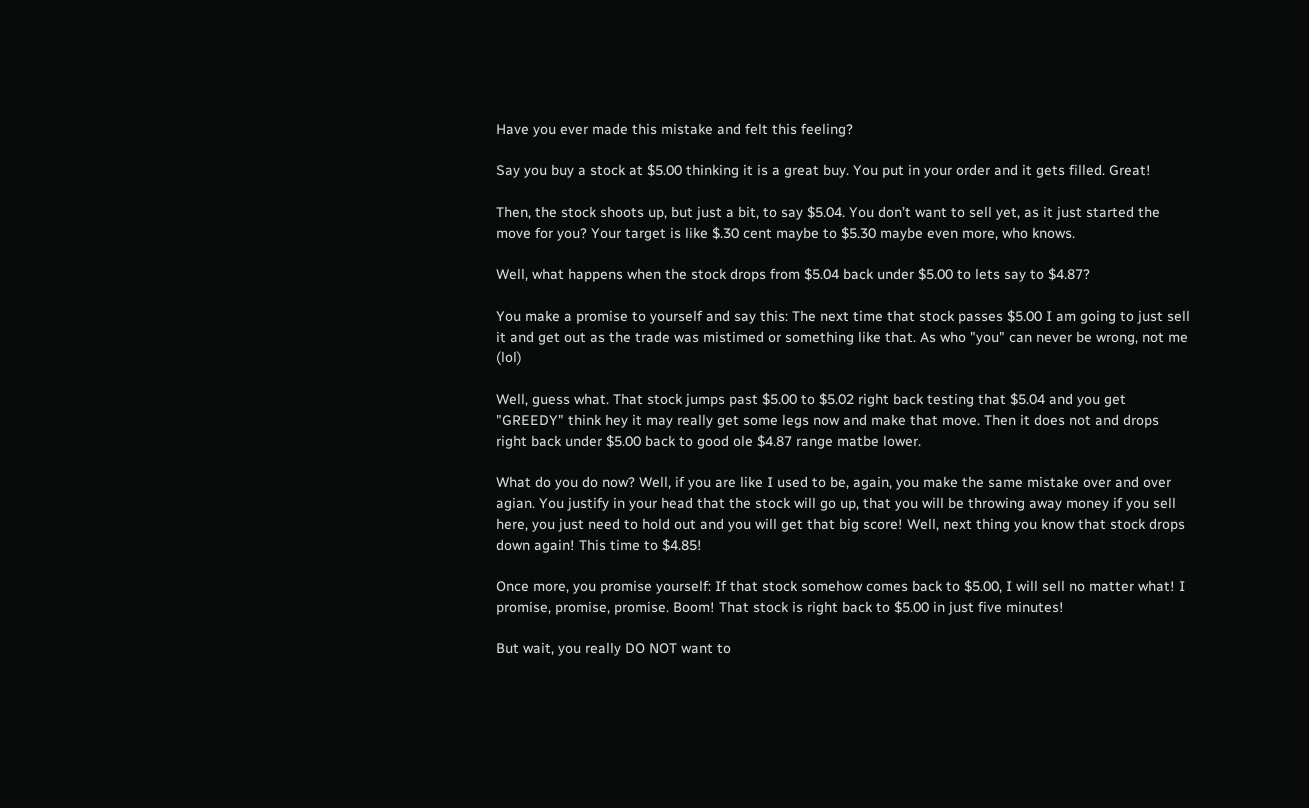Have you ever made this mistake and felt this feeling?

Say you buy a stock at $5.00 thinking it is a great buy. You put in your order and it gets filled. Great!

Then, the stock shoots up, but just a bit, to say $5.04. You don’t want to sell yet, as it just started the move for you? Your target is like $.30 cent maybe to $5.30 maybe even more, who knows.

Well, what happens when the stock drops from $5.04 back under $5.00 to lets say to $4.87?

You make a promise to yourself and say this: The next time that stock passes $5.00 I am going to just sell it and get out as the trade was mistimed or something like that. As who "you" can never be wrong, not me (lol)

Well, guess what. That stock jumps past $5.00 to $5.02 right back testing that $5.04 and you get "GREEDY" think hey it may really get some legs now and make that move. Then it does not and drops right back under $5.00 back to good ole $4.87 range matbe lower.

What do you do now? Well, if you are like I used to be, again, you make the same mistake over and over agian. You justify in your head that the stock will go up, that you will be throwing away money if you sell here, you just need to hold out and you will get that big score! Well, next thing you know that stock drops down again! This time to $4.85!

Once more, you promise yourself: If that stock somehow comes back to $5.00, I will sell no matter what! I promise, promise, promise. Boom! That stock is right back to $5.00 in just five minutes!

But wait, you really DO NOT want to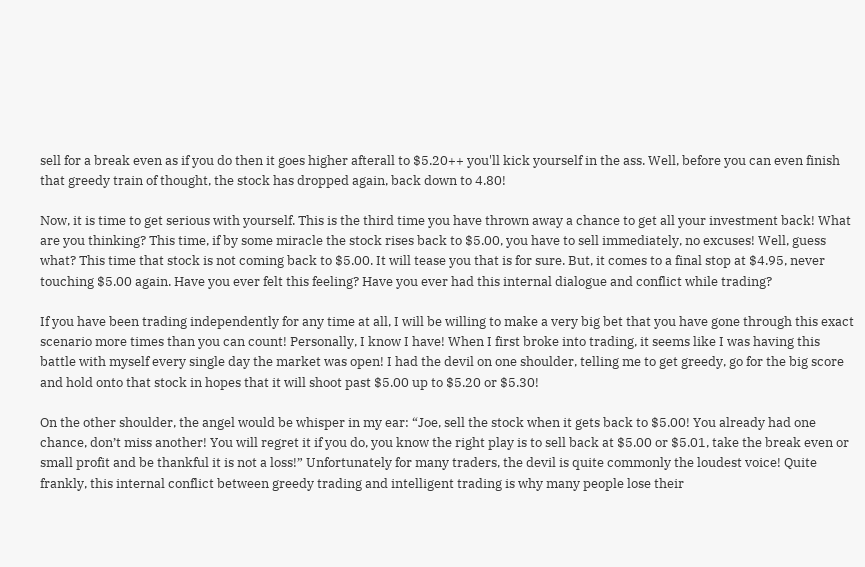sell for a break even as if you do then it goes higher afterall to $5.20++ you'll kick yourself in the ass. Well, before you can even finish that greedy train of thought, the stock has dropped again, back down to 4.80!

Now, it is time to get serious with yourself. This is the third time you have thrown away a chance to get all your investment back! What are you thinking? This time, if by some miracle the stock rises back to $5.00, you have to sell immediately, no excuses! Well, guess what? This time that stock is not coming back to $5.00. It will tease you that is for sure. But, it comes to a final stop at $4.95, never touching $5.00 again. Have you ever felt this feeling? Have you ever had this internal dialogue and conflict while trading?

If you have been trading independently for any time at all, I will be willing to make a very big bet that you have gone through this exact scenario more times than you can count! Personally, I know I have! When I first broke into trading, it seems like I was having this battle with myself every single day the market was open! I had the devil on one shoulder, telling me to get greedy, go for the big score and hold onto that stock in hopes that it will shoot past $5.00 up to $5.20 or $5.30!

On the other shoulder, the angel would be whisper in my ear: “Joe, sell the stock when it gets back to $5.00! You already had one chance, don’t miss another! You will regret it if you do, you know the right play is to sell back at $5.00 or $5.01, take the break even or small profit and be thankful it is not a loss!” Unfortunately for many traders, the devil is quite commonly the loudest voice! Quite frankly, this internal conflict between greedy trading and intelligent trading is why many people lose their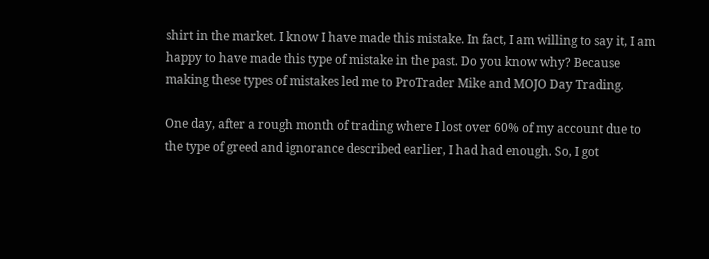shirt in the market. I know I have made this mistake. In fact, I am willing to say it, I am happy to have made this type of mistake in the past. Do you know why? Because making these types of mistakes led me to ProTrader Mike and MOJO Day Trading.

One day, after a rough month of trading where I lost over 60% of my account due to the type of greed and ignorance described earlier, I had had enough. So, I got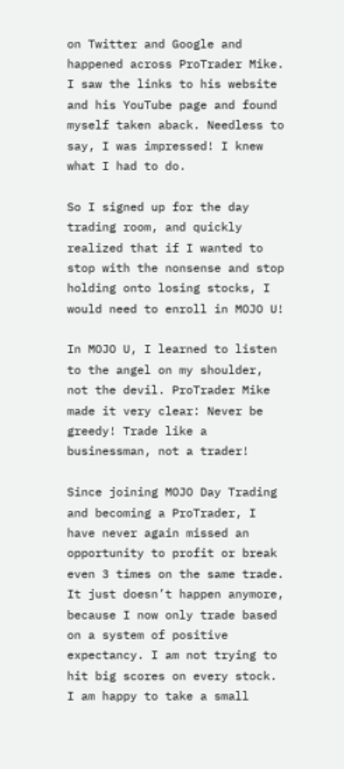on Twitter and Google and happened across ProTrader Mike. I saw the links to his website and his YouTube page and found myself taken aback. Needless to say, I was impressed! I knew what I had to do.

So I signed up for the day trading room, and quickly realized that if I wanted to stop with the nonsense and stop holding onto losing stocks, I would need to enroll in MOJO U!

In MOJO U, I learned to listen to the angel on my shoulder, not the devil. ProTrader Mike made it very clear: Never be greedy! Trade like a businessman, not a trader!

Since joining MOJO Day Trading and becoming a ProTrader, I have never again missed an opportunity to profit or break even 3 times on the same trade. It just doesn’t happen anymore, because I now only trade based on a system of positive expectancy. I am not trying to hit big scores on every stock. I am happy to take a small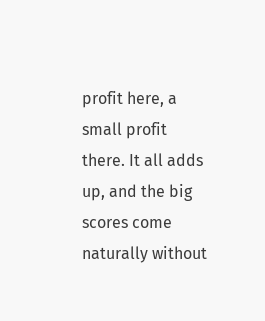profit here, a small profit there. It all adds up, and the big scores come naturally without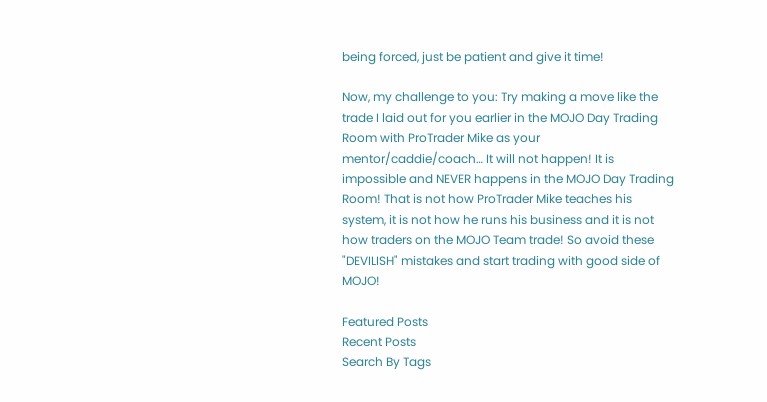being forced, just be patient and give it time!

Now, my challenge to you: Try making a move like the trade I laid out for you earlier in the MOJO Day Trading Room with ProTrader Mike as your mentor/caddie/coach… It will not happen! It is impossible and NEVER happens in the MOJO Day Trading Room! That is not how ProTrader Mike teaches his system, it is not how he runs his business and it is not how traders on the MOJO Team trade! So avoid these "DEVILISH" mistakes and start trading with good side of MOJO!

Featured Posts
Recent Posts
Search By Tags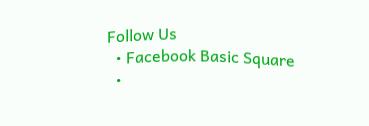Follow Us
  • Facebook Basic Square
  •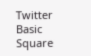Twitter Basic Square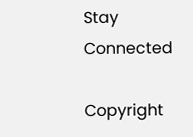Stay Connected

Copyright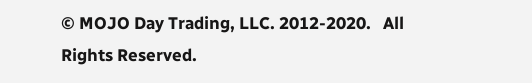© MOJO Day Trading, LLC. 2012-2020.   All Rights Reserved.